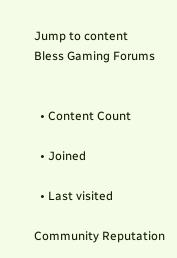Jump to content
Bless Gaming Forums


  • Content Count

  • Joined

  • Last visited

Community Reputation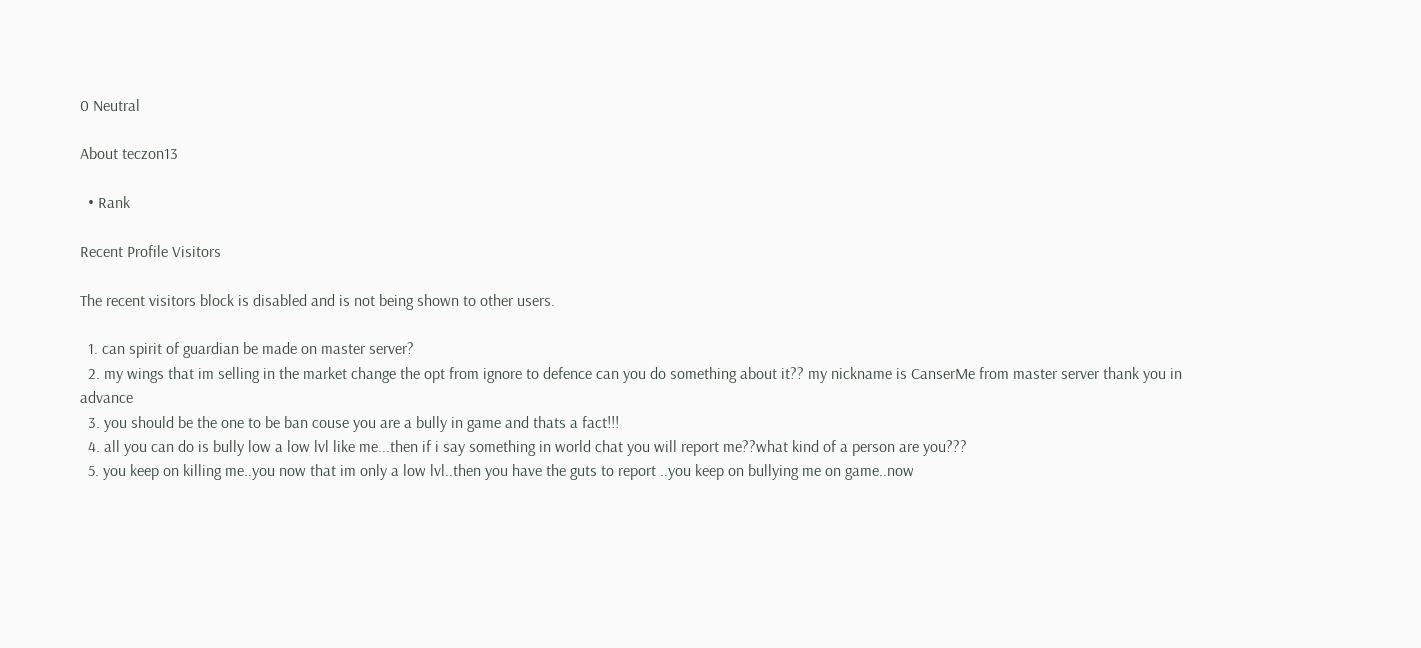0 Neutral

About teczon13

  • Rank

Recent Profile Visitors

The recent visitors block is disabled and is not being shown to other users.

  1. can spirit of guardian be made on master server?
  2. my wings that im selling in the market change the opt from ignore to defence can you do something about it?? my nickname is CanserMe from master server thank you in advance
  3. you should be the one to be ban couse you are a bully in game and thats a fact!!!
  4. all you can do is bully low a low lvl like me...then if i say something in world chat you will report me??what kind of a person are you???
  5. you keep on killing me..you now that im only a low lvl..then you have the guts to report ..you keep on bullying me on game..now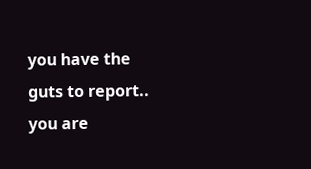you have the guts to report.. you are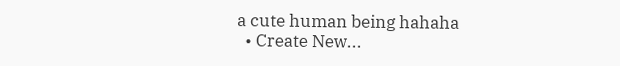a cute human being hahaha
  • Create New...